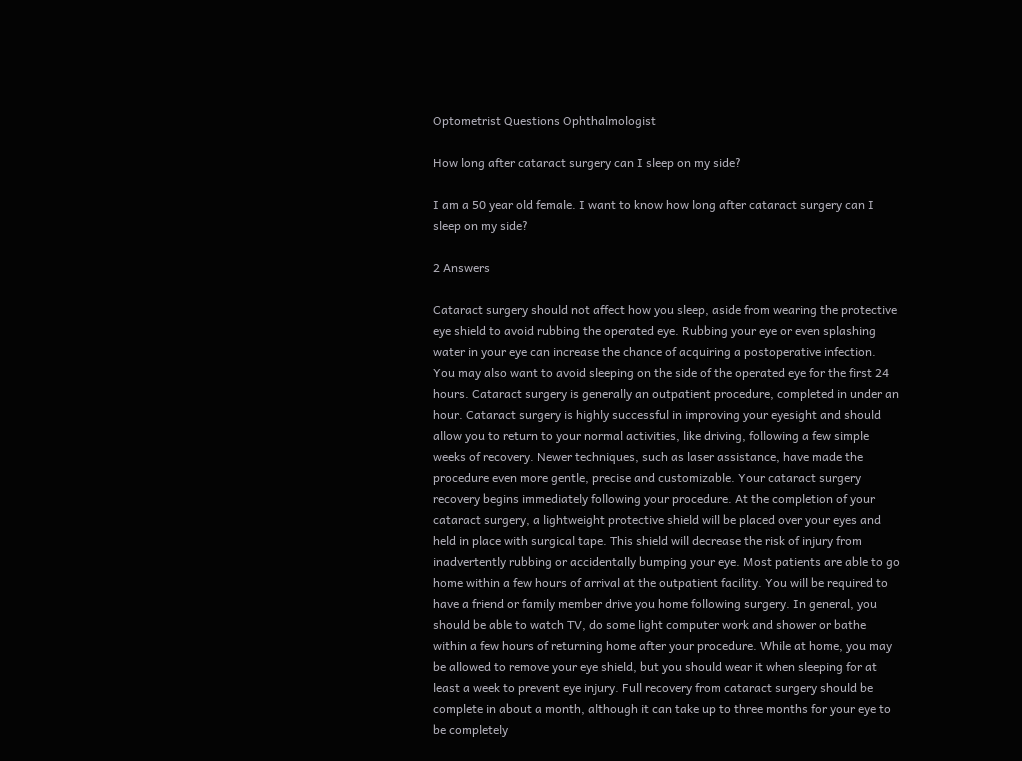Optometrist Questions Ophthalmologist

How long after cataract surgery can I sleep on my side?

I am a 50 year old female. I want to know how long after cataract surgery can I sleep on my side?

2 Answers

Cataract surgery should not affect how you sleep, aside from wearing the protective eye shield to avoid rubbing the operated eye. Rubbing your eye or even splashing water in your eye can increase the chance of acquiring a postoperative infection. You may also want to avoid sleeping on the side of the operated eye for the first 24 hours. Cataract surgery is generally an outpatient procedure, completed in under an hour. Cataract surgery is highly successful in improving your eyesight and should allow you to return to your normal activities, like driving, following a few simple weeks of recovery. Newer techniques, such as laser assistance, have made the procedure even more gentle, precise and customizable. Your cataract surgery recovery begins immediately following your procedure. At the completion of your cataract surgery, a lightweight protective shield will be placed over your eyes and held in place with surgical tape. This shield will decrease the risk of injury from inadvertently rubbing or accidentally bumping your eye. Most patients are able to go home within a few hours of arrival at the outpatient facility. You will be required to have a friend or family member drive you home following surgery. In general, you should be able to watch TV, do some light computer work and shower or bathe within a few hours of returning home after your procedure. While at home, you may be allowed to remove your eye shield, but you should wear it when sleeping for at least a week to prevent eye injury. Full recovery from cataract surgery should be complete in about a month, although it can take up to three months for your eye to be completely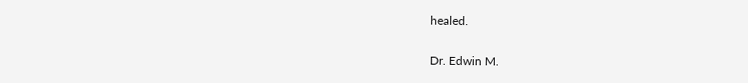healed.

Dr. Edwin M.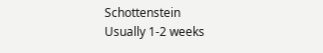Schottenstein
Usually 1-2 weeks